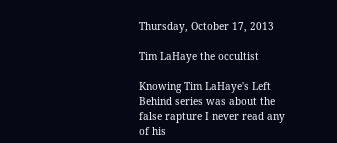Thursday, October 17, 2013

Tim LaHaye the occultist

Knowing Tim LaHaye's Left Behind series was about the false rapture I never read any of his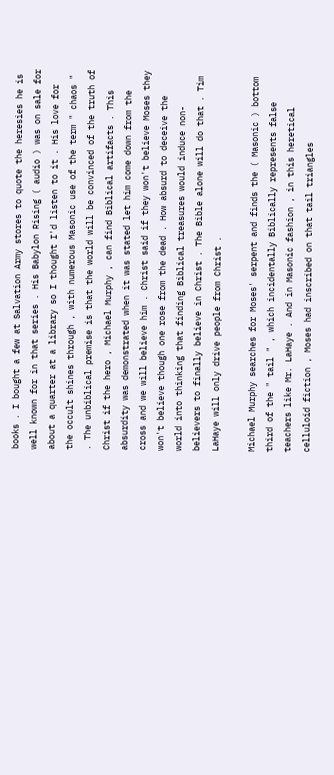books . I bought a few at Salvation Army stores to quote the heresies he is well known for in that series . His Babylon Rising ( audio ) was on sale for about a quarter at a library so I thought I'd listen to it . His love for the occult shines through , with numerous Masonic use of the term " chaos " . The unbiblical premise is that the world will be convinced of the truth of Christ if the hero , Michael Murphy , can find Biblical artifacts . This absurdity was demonstrated when it was stated let him come down from the cross and we will believe him . Christ said if they won't believe Moses they won't believe though one rose from the dead . How absurd to deceive the world into thinking that finding Biblical treasures would induce non-believers to finally believe in Christ . The Bible alone will do that . Tim LaHaye will only drive people from Christ .

Michael Murphy searches for Moses' serpent and finds the ( Masonic ) bottom third of the " tail " , which incidentally Biblically represents false teachers like Mr. LaHaye . And in Masonic fashion , in this heretical celluloid fiction , Moses had inscribed on that tail triangles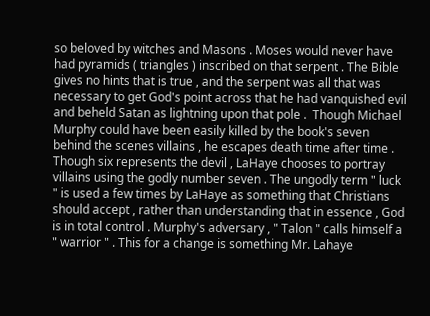so beloved by witches and Masons . Moses would never have had pyramids ( triangles ) inscribed on that serpent . The Bible gives no hints that is true , and the serpent was all that was necessary to get God's point across that he had vanquished evil and beheld Satan as lightning upon that pole .  Though Michael Murphy could have been easily killed by the book's seven behind the scenes villains , he escapes death time after time . Though six represents the devil , LaHaye chooses to portray villains using the godly number seven . The ungodly term " luck " is used a few times by LaHaye as something that Christians should accept , rather than understanding that in essence , God is in total control . Murphy's adversary , " Talon " calls himself a " warrior " . This for a change is something Mr. Lahaye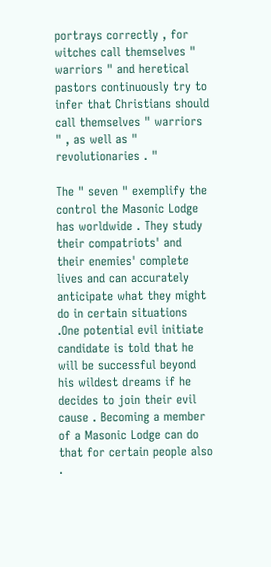portrays correctly , for witches call themselves " warriors " and heretical pastors continuously try to infer that Christians should call themselves " warriors " , as well as " revolutionaries . "

The " seven " exemplify the control the Masonic Lodge has worldwide . They study their compatriots' and their enemies' complete lives and can accurately anticipate what they might do in certain situations .One potential evil initiate candidate is told that he will be successful beyond his wildest dreams if he decides to join their evil cause . Becoming a member of a Masonic Lodge can do that for certain people also .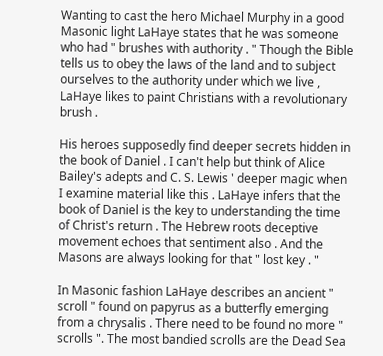Wanting to cast the hero Michael Murphy in a good Masonic light LaHaye states that he was someone who had " brushes with authority . " Though the Bible tells us to obey the laws of the land and to subject ourselves to the authority under which we live , LaHaye likes to paint Christians with a revolutionary brush .

His heroes supposedly find deeper secrets hidden in the book of Daniel . I can't help but think of Alice Bailey's adepts and C. S. Lewis ' deeper magic when I examine material like this . LaHaye infers that the book of Daniel is the key to understanding the time of Christ's return . The Hebrew roots deceptive movement echoes that sentiment also . And the Masons are always looking for that " lost key . "

In Masonic fashion LaHaye describes an ancient " scroll " found on papyrus as a butterfly emerging from a chrysalis . There need to be found no more " scrolls ". The most bandied scrolls are the Dead Sea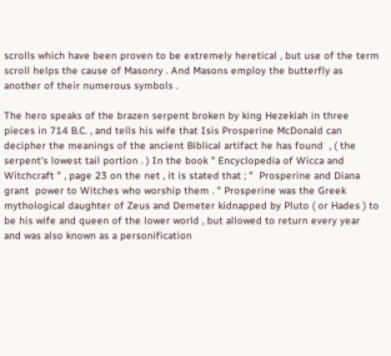scrolls which have been proven to be extremely heretical , but use of the term scroll helps the cause of Masonry . And Masons employ the butterfly as another of their numerous symbols .

The hero speaks of the brazen serpent broken by king Hezekiah in three pieces in 714 B.C. , and tells his wife that Isis Prosperine McDonald can decipher the meanings of the ancient Biblical artifact he has found  , ( the serpent's lowest tail portion . ) In the book " Encyclopedia of Wicca and Witchcraft " , page 23 on the net , it is stated that ; "  Prosperine and Diana grant  power to Witches who worship them . " Prosperine was the Greek mythological daughter of Zeus and Demeter kidnapped by Pluto ( or Hades ) to be his wife and queen of the lower world , but allowed to return every year and was also known as a personification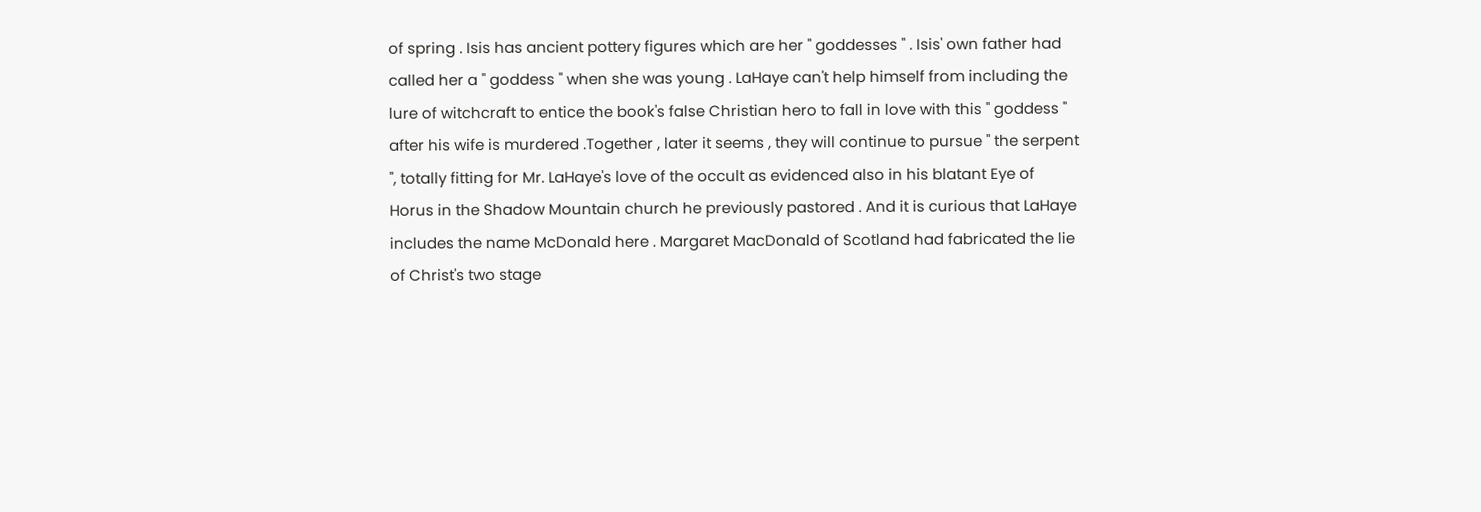of spring . Isis has ancient pottery figures which are her " goddesses " . Isis' own father had called her a " goddess " when she was young . LaHaye can't help himself from including the lure of witchcraft to entice the book's false Christian hero to fall in love with this " goddess " after his wife is murdered .Together , later it seems , they will continue to pursue " the serpent ", totally fitting for Mr. LaHaye's love of the occult as evidenced also in his blatant Eye of Horus in the Shadow Mountain church he previously pastored . And it is curious that LaHaye includes the name McDonald here . Margaret MacDonald of Scotland had fabricated the lie of Christ's two stage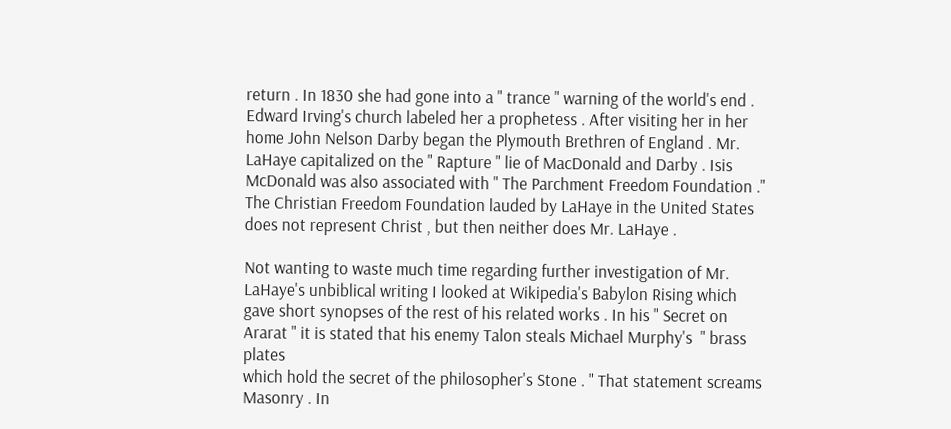return . In 1830 she had gone into a " trance " warning of the world's end . Edward Irving's church labeled her a prophetess . After visiting her in her home John Nelson Darby began the Plymouth Brethren of England . Mr. LaHaye capitalized on the " Rapture " lie of MacDonald and Darby . Isis McDonald was also associated with " The Parchment Freedom Foundation ."  The Christian Freedom Foundation lauded by LaHaye in the United States does not represent Christ , but then neither does Mr. LaHaye .

Not wanting to waste much time regarding further investigation of Mr. LaHaye's unbiblical writing I looked at Wikipedia's Babylon Rising which gave short synopses of the rest of his related works . In his " Secret on Ararat " it is stated that his enemy Talon steals Michael Murphy's  " brass plates
which hold the secret of the philosopher's Stone . " That statement screams Masonry . In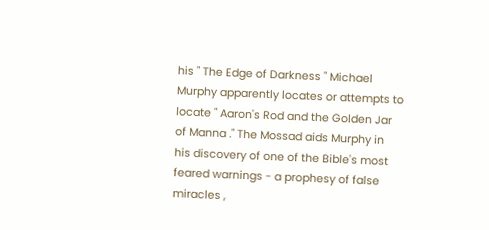his " The Edge of Darkness " Michael Murphy apparently locates or attempts to locate " Aaron's Rod and the Golden Jar of Manna ." The Mossad aids Murphy in his discovery of one of the Bible's most feared warnings - a prophesy of false miracles ,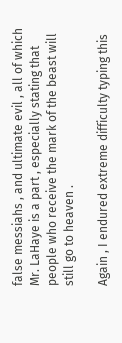false messiahs , and ultimate evil , all of which Mr. LaHaye is a part , especially stating that people who receive the mark of the beast will still go to heaven .

Again , I endured extreme difficulty typing this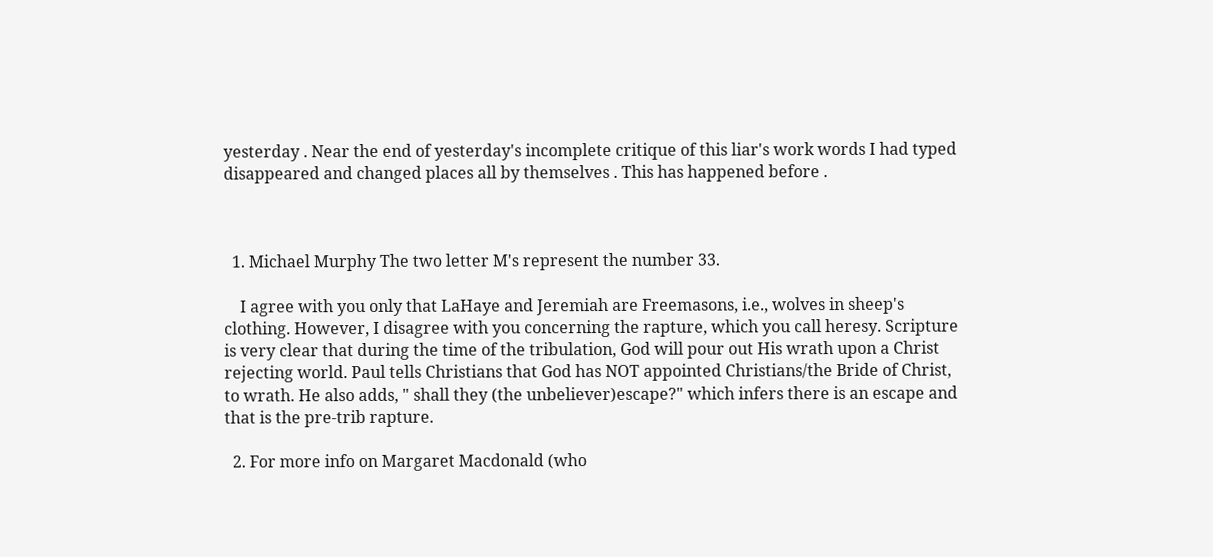yesterday . Near the end of yesterday's incomplete critique of this liar's work words I had typed disappeared and changed places all by themselves . This has happened before .



  1. Michael Murphy The two letter M's represent the number 33.

    I agree with you only that LaHaye and Jeremiah are Freemasons, i.e., wolves in sheep's clothing. However, I disagree with you concerning the rapture, which you call heresy. Scripture is very clear that during the time of the tribulation, God will pour out His wrath upon a Christ rejecting world. Paul tells Christians that God has NOT appointed Christians/the Bride of Christ, to wrath. He also adds, " shall they (the unbeliever)escape?" which infers there is an escape and that is the pre-trib rapture.

  2. For more info on Margaret Macdonald (who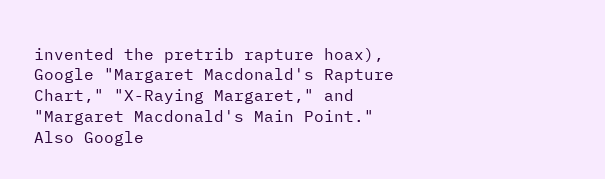invented the pretrib rapture hoax), Google "Margaret Macdonald's Rapture Chart," "X-Raying Margaret," and "Margaret Macdonald's Main Point." Also Google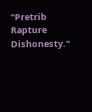"Pretrib Rapture Dishonesty."